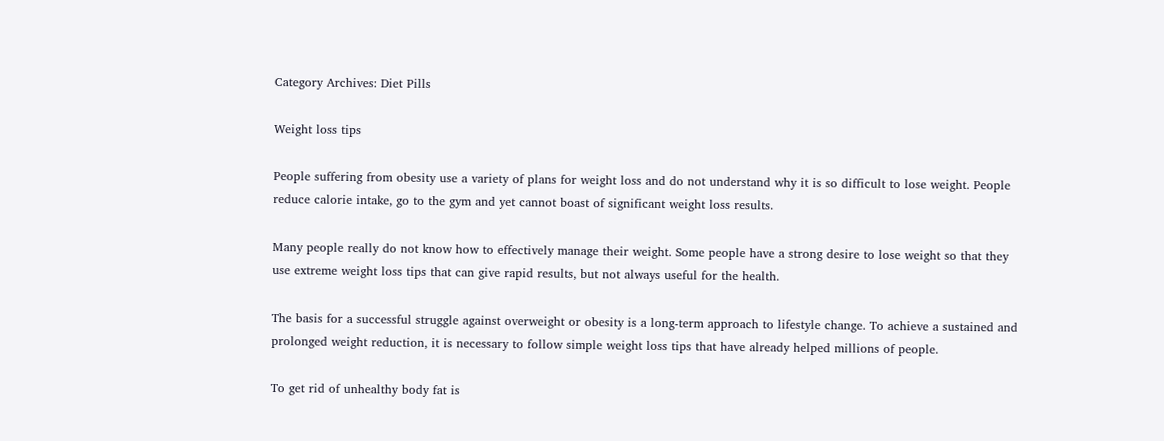Category Archives: Diet Pills

Weight loss tips

People suffering from obesity use a variety of plans for weight loss and do not understand why it is so difficult to lose weight. People reduce calorie intake, go to the gym and yet cannot boast of significant weight loss results.

Many people really do not know how to effectively manage their weight. Some people have a strong desire to lose weight so that they use extreme weight loss tips that can give rapid results, but not always useful for the health.

The basis for a successful struggle against overweight or obesity is a long-term approach to lifestyle change. To achieve a sustained and prolonged weight reduction, it is necessary to follow simple weight loss tips that have already helped millions of people.

To get rid of unhealthy body fat is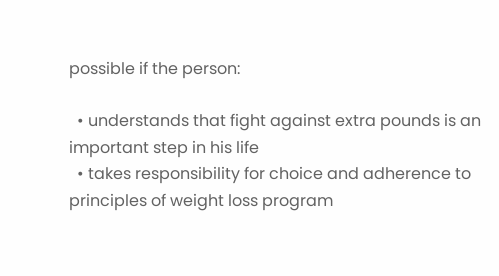possible if the person:

  • understands that fight against extra pounds is an important step in his life
  • takes responsibility for choice and adherence to principles of weight loss program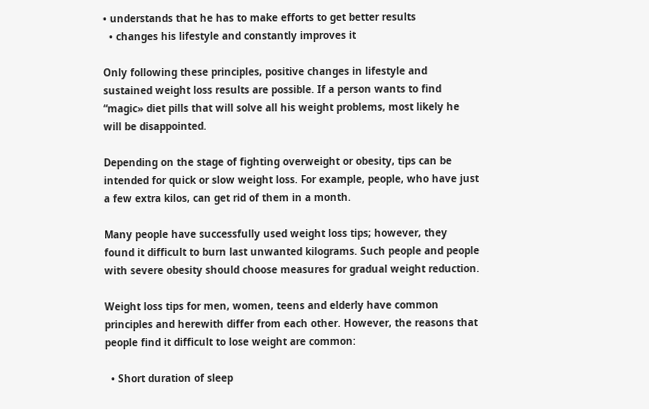• understands that he has to make efforts to get better results
  • changes his lifestyle and constantly improves it

Only following these principles, positive changes in lifestyle and sustained weight loss results are possible. If a person wants to find “magic» diet pills that will solve all his weight problems, most likely he will be disappointed.

Depending on the stage of fighting overweight or obesity, tips can be intended for quick or slow weight loss. For example, people, who have just a few extra kilos, can get rid of them in a month.

Many people have successfully used weight loss tips; however, they found it difficult to burn last unwanted kilograms. Such people and people with severe obesity should choose measures for gradual weight reduction.

Weight loss tips for men, women, teens and elderly have common principles and herewith differ from each other. However, the reasons that people find it difficult to lose weight are common:

  • Short duration of sleep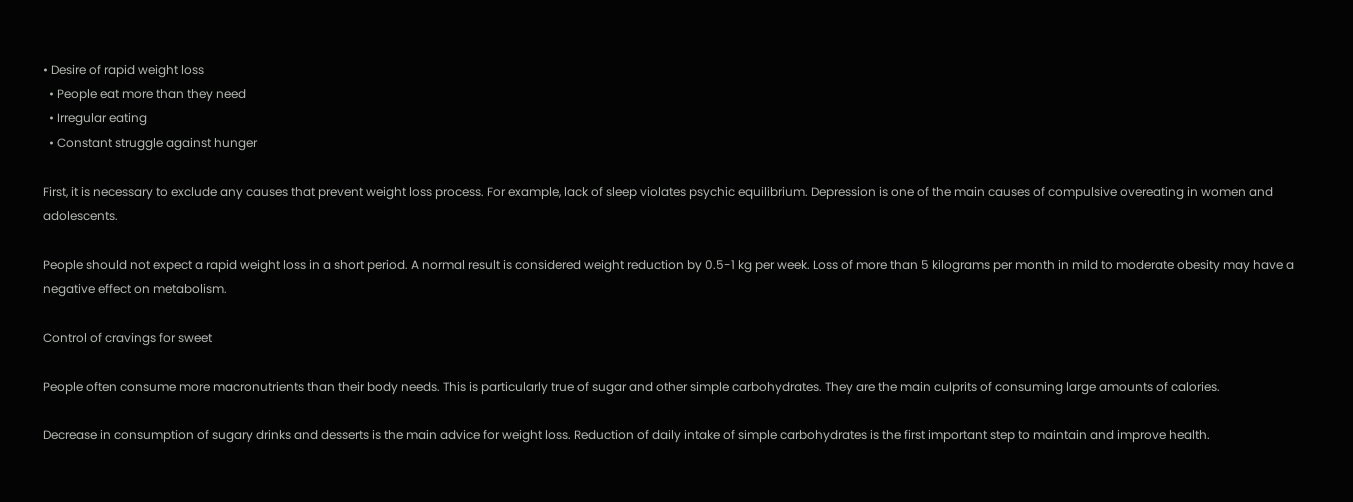• Desire of rapid weight loss
  • People eat more than they need
  • Irregular eating
  • Constant struggle against hunger

First, it is necessary to exclude any causes that prevent weight loss process. For example, lack of sleep violates psychic equilibrium. Depression is one of the main causes of compulsive overeating in women and adolescents.

People should not expect a rapid weight loss in a short period. A normal result is considered weight reduction by 0.5-1 kg per week. Loss of more than 5 kilograms per month in mild to moderate obesity may have a negative effect on metabolism.

Control of cravings for sweet

People often consume more macronutrients than their body needs. This is particularly true of sugar and other simple carbohydrates. They are the main culprits of consuming large amounts of calories.

Decrease in consumption of sugary drinks and desserts is the main advice for weight loss. Reduction of daily intake of simple carbohydrates is the first important step to maintain and improve health.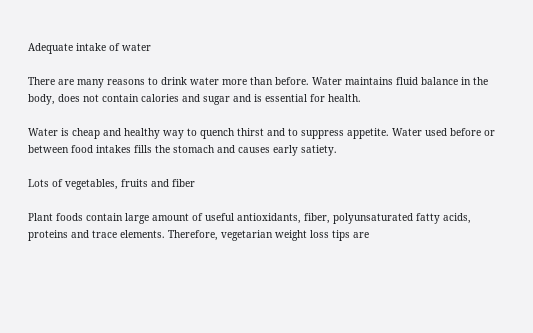Adequate intake of water

There are many reasons to drink water more than before. Water maintains fluid balance in the body, does not contain calories and sugar and is essential for health.

Water is cheap and healthy way to quench thirst and to suppress appetite. Water used before or between food intakes fills the stomach and causes early satiety.

Lots of vegetables, fruits and fiber

Plant foods contain large amount of useful antioxidants, fiber, polyunsaturated fatty acids, proteins and trace elements. Therefore, vegetarian weight loss tips are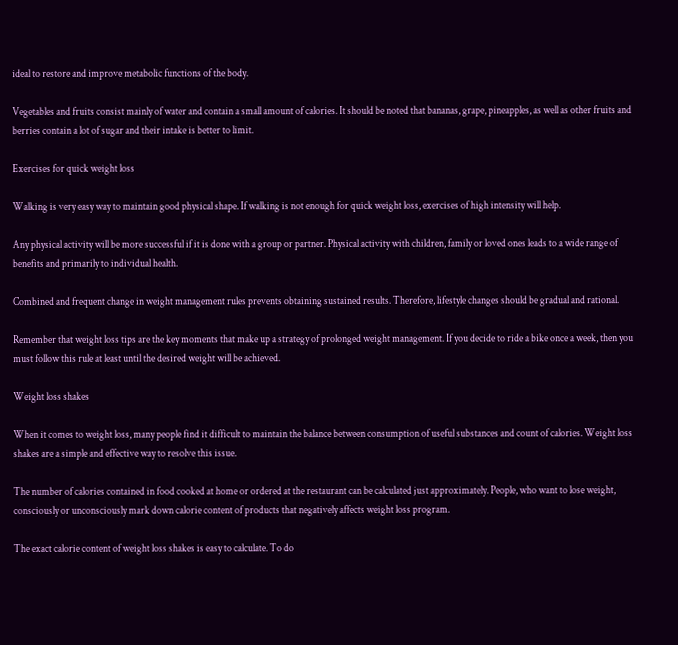ideal to restore and improve metabolic functions of the body.

Vegetables and fruits consist mainly of water and contain a small amount of calories. It should be noted that bananas, grape, pineapples, as well as other fruits and berries contain a lot of sugar and their intake is better to limit.

Exercises for quick weight loss

Walking is very easy way to maintain good physical shape. If walking is not enough for quick weight loss, exercises of high intensity will help.

Any physical activity will be more successful if it is done with a group or partner. Physical activity with children, family or loved ones leads to a wide range of benefits and primarily to individual health.

Combined and frequent change in weight management rules prevents obtaining sustained results. Therefore, lifestyle changes should be gradual and rational.

Remember that weight loss tips are the key moments that make up a strategy of prolonged weight management. If you decide to ride a bike once a week, then you must follow this rule at least until the desired weight will be achieved.

Weight loss shakes

When it comes to weight loss, many people find it difficult to maintain the balance between consumption of useful substances and count of calories. Weight loss shakes are a simple and effective way to resolve this issue.

The number of calories contained in food cooked at home or ordered at the restaurant can be calculated just approximately. People, who want to lose weight, consciously or unconsciously mark down calorie content of products that negatively affects weight loss program.

The exact calorie content of weight loss shakes is easy to calculate. To do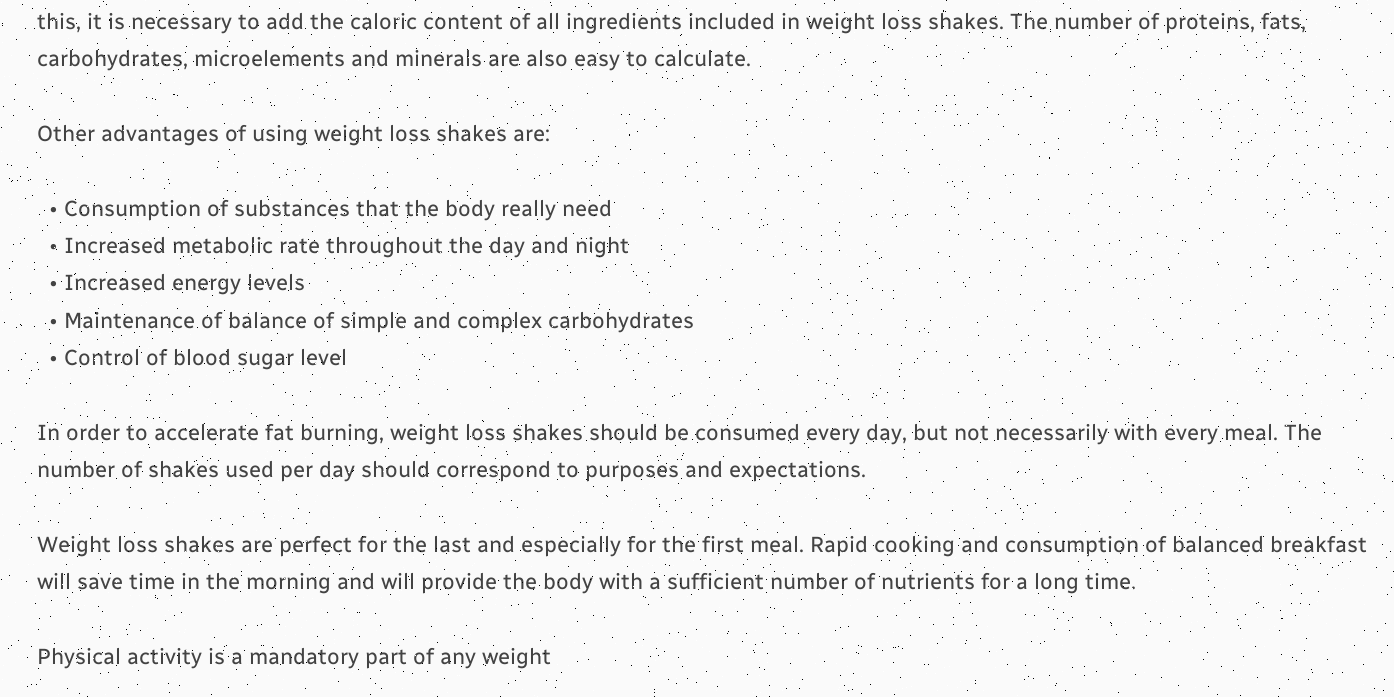this, it is necessary to add the caloric content of all ingredients included in weight loss shakes. The number of proteins, fats, carbohydrates, microelements and minerals are also easy to calculate.

Other advantages of using weight loss shakes are:

  • Consumption of substances that the body really need
  • Increased metabolic rate throughout the day and night
  • Increased energy levels
  • Maintenance of balance of simple and complex carbohydrates
  • Control of blood sugar level

In order to accelerate fat burning, weight loss shakes should be consumed every day, but not necessarily with every meal. The number of shakes used per day should correspond to purposes and expectations.

Weight loss shakes are perfect for the last and especially for the first meal. Rapid cooking and consumption of balanced breakfast will save time in the morning and will provide the body with a sufficient number of nutrients for a long time.

Physical activity is a mandatory part of any weight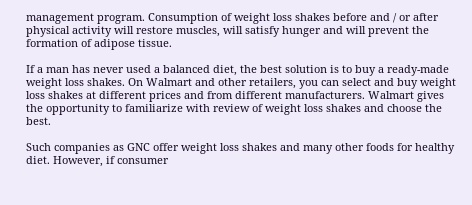management program. Consumption of weight loss shakes before and / or after physical activity will restore muscles, will satisfy hunger and will prevent the formation of adipose tissue.

If a man has never used a balanced diet, the best solution is to buy a ready-made weight loss shakes. On Walmart and other retailers, you can select and buy weight loss shakes at different prices and from different manufacturers. Walmart gives the opportunity to familiarize with review of weight loss shakes and choose the best.

Such companies as GNC offer weight loss shakes and many other foods for healthy diet. However, if consumer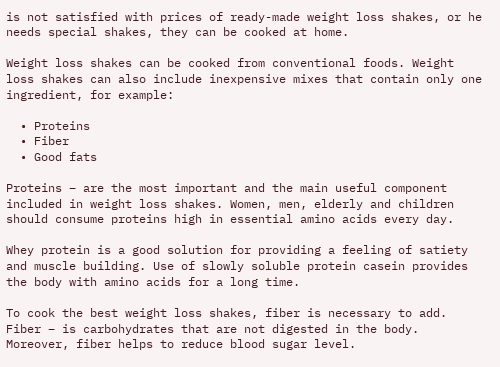is not satisfied with prices of ready-made weight loss shakes, or he needs special shakes, they can be cooked at home.

Weight loss shakes can be cooked from conventional foods. Weight loss shakes can also include inexpensive mixes that contain only one ingredient, for example:

  • Proteins
  • Fiber
  • Good fats

Proteins – are the most important and the main useful component included in weight loss shakes. Women, men, elderly and children should consume proteins high in essential amino acids every day.

Whey protein is a good solution for providing a feeling of satiety and muscle building. Use of slowly soluble protein casein provides the body with amino acids for a long time.

To cook the best weight loss shakes, fiber is necessary to add. Fiber – is carbohydrates that are not digested in the body. Moreover, fiber helps to reduce blood sugar level.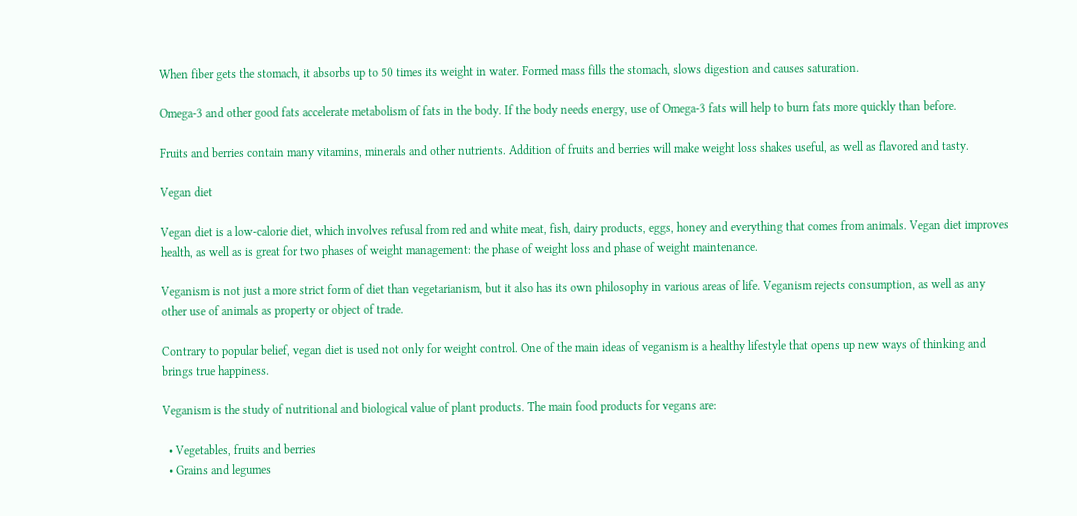When fiber gets the stomach, it absorbs up to 50 times its weight in water. Formed mass fills the stomach, slows digestion and causes saturation.

Omega-3 and other good fats accelerate metabolism of fats in the body. If the body needs energy, use of Omega-3 fats will help to burn fats more quickly than before.

Fruits and berries contain many vitamins, minerals and other nutrients. Addition of fruits and berries will make weight loss shakes useful, as well as flavored and tasty.

Vegan diet

Vegan diet is a low-calorie diet, which involves refusal from red and white meat, fish, dairy products, eggs, honey and everything that comes from animals. Vegan diet improves health, as well as is great for two phases of weight management: the phase of weight loss and phase of weight maintenance.

Veganism is not just a more strict form of diet than vegetarianism, but it also has its own philosophy in various areas of life. Veganism rejects consumption, as well as any other use of animals as property or object of trade.

Contrary to popular belief, vegan diet is used not only for weight control. One of the main ideas of veganism is a healthy lifestyle that opens up new ways of thinking and brings true happiness.

Veganism is the study of nutritional and biological value of plant products. The main food products for vegans are:

  • Vegetables, fruits and berries
  • Grains and legumes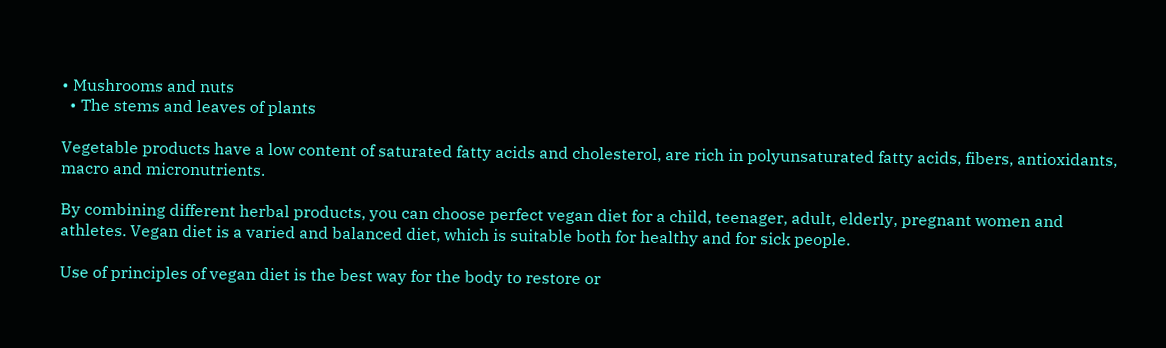• Mushrooms and nuts
  • The stems and leaves of plants

Vegetable products have a low content of saturated fatty acids and cholesterol, are rich in polyunsaturated fatty acids, fibers, antioxidants, macro and micronutrients.

By combining different herbal products, you can choose perfect vegan diet for a child, teenager, adult, elderly, pregnant women and athletes. Vegan diet is a varied and balanced diet, which is suitable both for healthy and for sick people.

Use of principles of vegan diet is the best way for the body to restore or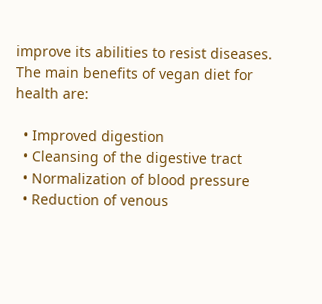improve its abilities to resist diseases. The main benefits of vegan diet for health are:

  • Improved digestion
  • Cleansing of the digestive tract
  • Normalization of blood pressure
  • Reduction of venous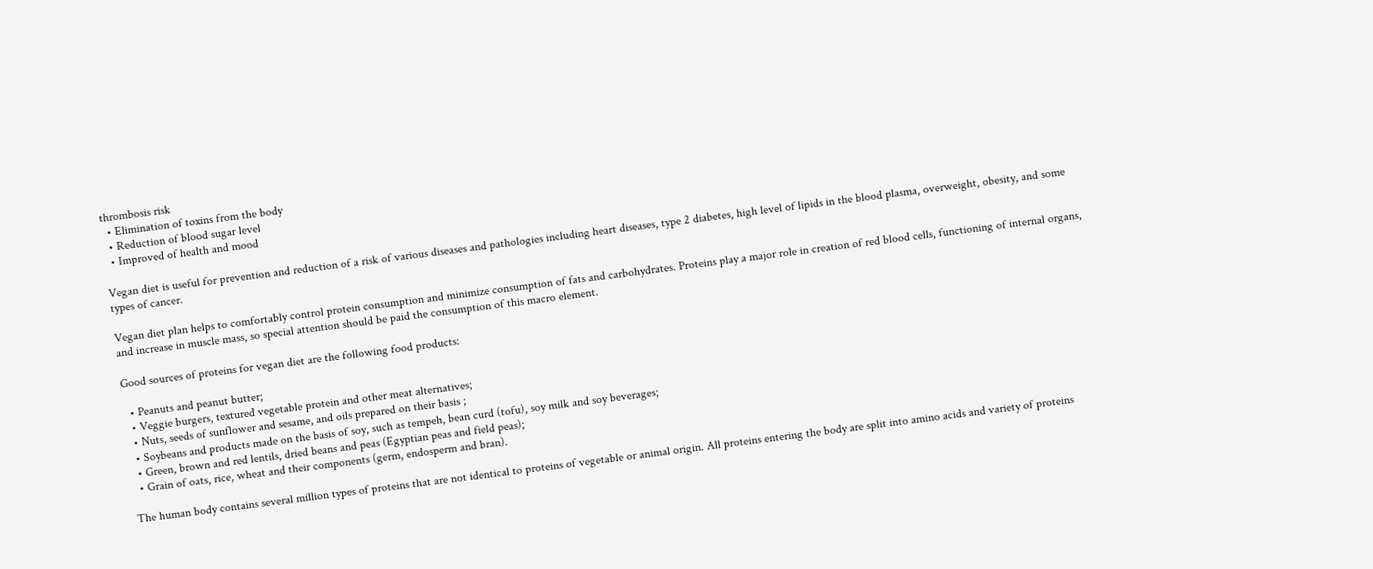thrombosis risk
  • Elimination of toxins from the body
  • Reduction of blood sugar level
  • Improved of health and mood

Vegan diet is useful for prevention and reduction of a risk of various diseases and pathologies including heart diseases, type 2 diabetes, high level of lipids in the blood plasma, overweight, obesity, and some types of cancer.

Vegan diet plan helps to comfortably control protein consumption and minimize consumption of fats and carbohydrates. Proteins play a major role in creation of red blood cells, functioning of internal organs, and increase in muscle mass, so special attention should be paid the consumption of this macro element.

Good sources of proteins for vegan diet are the following food products:

  • Peanuts and peanut butter;
  • Veggie burgers, textured vegetable protein and other meat alternatives;
  • Nuts, seeds of sunflower and sesame, and oils prepared on their basis ;
  • Soybeans and products made on the basis of soy, such as tempeh, bean curd (tofu), soy milk and soy beverages;
  • Green, brown and red lentils, dried beans and peas (Egyptian peas and field peas);
  • Grain of oats, rice, wheat and their components (germ, endosperm and bran).

The human body contains several million types of proteins that are not identical to proteins of vegetable or animal origin. All proteins entering the body are split into amino acids and variety of proteins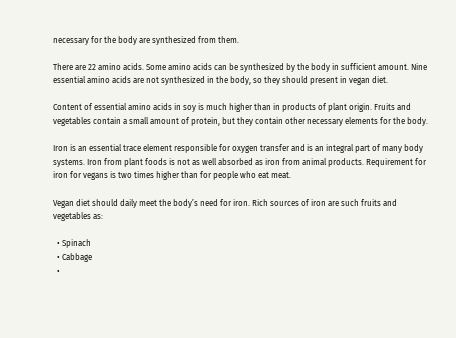necessary for the body are synthesized from them.

There are 22 amino acids. Some amino acids can be synthesized by the body in sufficient amount. Nine essential amino acids are not synthesized in the body, so they should present in vegan diet.

Content of essential amino acids in soy is much higher than in products of plant origin. Fruits and vegetables contain a small amount of protein, but they contain other necessary elements for the body.

Iron is an essential trace element responsible for oxygen transfer and is an integral part of many body systems. Iron from plant foods is not as well absorbed as iron from animal products. Requirement for iron for vegans is two times higher than for people who eat meat.

Vegan diet should daily meet the body’s need for iron. Rich sources of iron are such fruits and vegetables as:

  • Spinach
  • Cabbage
  •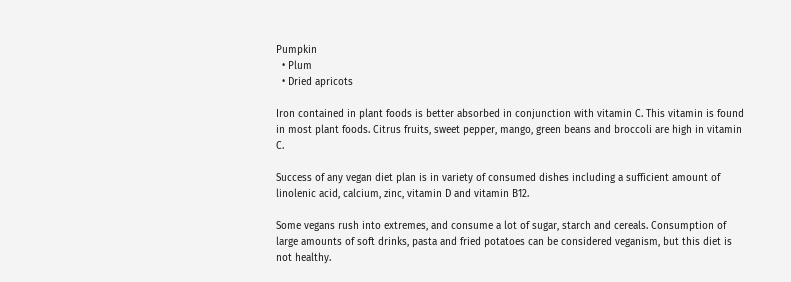Pumpkin
  • Plum
  • Dried apricots

Iron contained in plant foods is better absorbed in conjunction with vitamin C. This vitamin is found in most plant foods. Citrus fruits, sweet pepper, mango, green beans and broccoli are high in vitamin C.

Success of any vegan diet plan is in variety of consumed dishes including a sufficient amount of linolenic acid, calcium, zinc, vitamin D and vitamin B12.

Some vegans rush into extremes, and consume a lot of sugar, starch and cereals. Consumption of large amounts of soft drinks, pasta and fried potatoes can be considered veganism, but this diet is not healthy.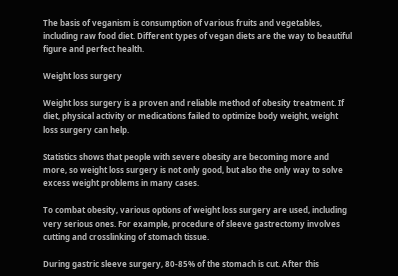The basis of veganism is consumption of various fruits and vegetables, including raw food diet. Different types of vegan diets are the way to beautiful figure and perfect health.

Weight loss surgery

Weight loss surgery is a proven and reliable method of obesity treatment. If diet, physical activity or medications failed to optimize body weight, weight loss surgery can help.

Statistics shows that people with severe obesity are becoming more and more, so weight loss surgery is not only good, but also the only way to solve excess weight problems in many cases.

To combat obesity, various options of weight loss surgery are used, including very serious ones. For example, procedure of sleeve gastrectomy involves cutting and crosslinking of stomach tissue.

During gastric sleeve surgery, 80-85% of the stomach is cut. After this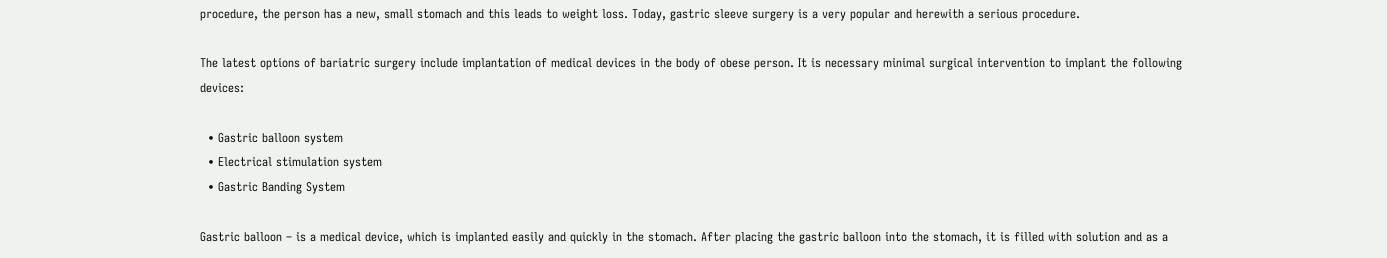procedure, the person has a new, small stomach and this leads to weight loss. Today, gastric sleeve surgery is a very popular and herewith a serious procedure.

The latest options of bariatric surgery include implantation of medical devices in the body of obese person. It is necessary minimal surgical intervention to implant the following devices:

  • Gastric balloon system
  • Electrical stimulation system
  • Gastric Banding System

Gastric balloon – is a medical device, which is implanted easily and quickly in the stomach. After placing the gastric balloon into the stomach, it is filled with solution and as a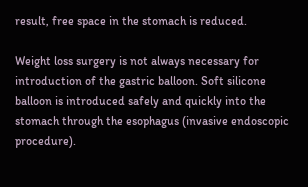result, free space in the stomach is reduced.

Weight loss surgery is not always necessary for introduction of the gastric balloon. Soft silicone balloon is introduced safely and quickly into the stomach through the esophagus (invasive endoscopic procedure).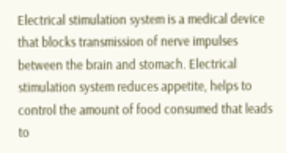Electrical stimulation system is a medical device that blocks transmission of nerve impulses between the brain and stomach. Electrical stimulation system reduces appetite, helps to control the amount of food consumed that leads to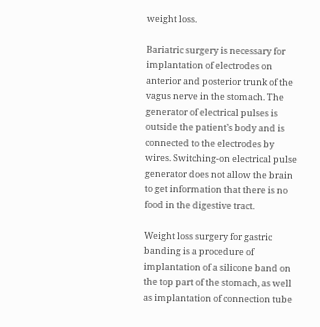weight loss.

Bariatric surgery is necessary for implantation of electrodes on anterior and posterior trunk of the vagus nerve in the stomach. The generator of electrical pulses is outside the patient’s body and is connected to the electrodes by wires. Switching-on electrical pulse generator does not allow the brain to get information that there is no food in the digestive tract.

Weight loss surgery for gastric banding is a procedure of implantation of a silicone band on the top part of the stomach, as well as implantation of connection tube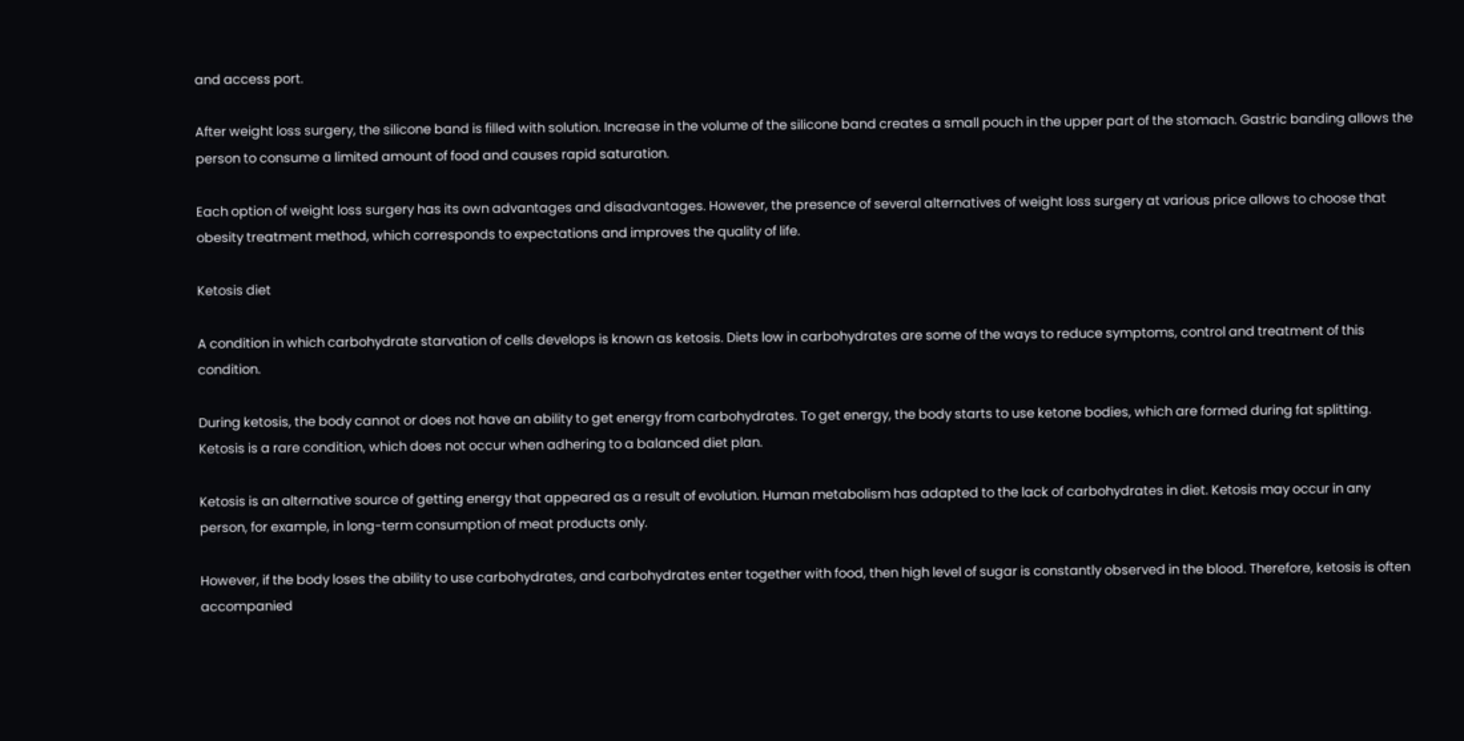and access port.

After weight loss surgery, the silicone band is filled with solution. Increase in the volume of the silicone band creates a small pouch in the upper part of the stomach. Gastric banding allows the person to consume a limited amount of food and causes rapid saturation.

Each option of weight loss surgery has its own advantages and disadvantages. However, the presence of several alternatives of weight loss surgery at various price allows to choose that obesity treatment method, which corresponds to expectations and improves the quality of life.

Ketosis diet

A condition in which carbohydrate starvation of cells develops is known as ketosis. Diets low in carbohydrates are some of the ways to reduce symptoms, control and treatment of this condition.

During ketosis, the body cannot or does not have an ability to get energy from carbohydrates. To get energy, the body starts to use ketone bodies, which are formed during fat splitting. Ketosis is a rare condition, which does not occur when adhering to a balanced diet plan.

Ketosis is an alternative source of getting energy that appeared as a result of evolution. Human metabolism has adapted to the lack of carbohydrates in diet. Ketosis may occur in any person, for example, in long-term consumption of meat products only.

However, if the body loses the ability to use carbohydrates, and carbohydrates enter together with food, then high level of sugar is constantly observed in the blood. Therefore, ketosis is often accompanied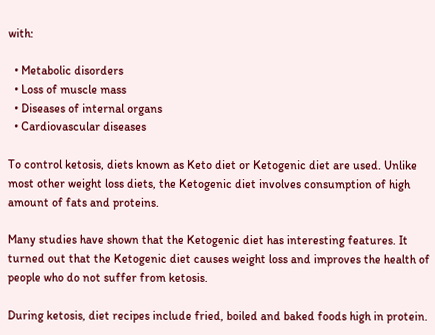with:

  • Metabolic disorders
  • Loss of muscle mass
  • Diseases of internal organs
  • Cardiovascular diseases

To control ketosis, diets known as Keto diet or Ketogenic diet are used. Unlike most other weight loss diets, the Ketogenic diet involves consumption of high amount of fats and proteins.

Many studies have shown that the Ketogenic diet has interesting features. It turned out that the Ketogenic diet causes weight loss and improves the health of people who do not suffer from ketosis.

During ketosis, diet recipes include fried, boiled and baked foods high in protein.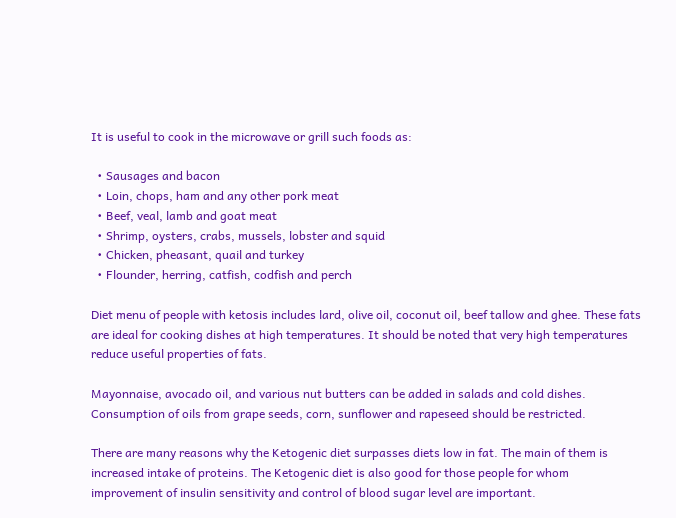It is useful to cook in the microwave or grill such foods as:

  • Sausages and bacon
  • Loin, chops, ham and any other pork meat
  • Beef, veal, lamb and goat meat
  • Shrimp, oysters, crabs, mussels, lobster and squid
  • Chicken, pheasant, quail and turkey
  • Flounder, herring, catfish, codfish and perch

Diet menu of people with ketosis includes lard, olive oil, coconut oil, beef tallow and ghee. These fats are ideal for cooking dishes at high temperatures. It should be noted that very high temperatures reduce useful properties of fats.

Mayonnaise, avocado oil, and various nut butters can be added in salads and cold dishes. Consumption of oils from grape seeds, corn, sunflower and rapeseed should be restricted.

There are many reasons why the Ketogenic diet surpasses diets low in fat. The main of them is increased intake of proteins. The Ketogenic diet is also good for those people for whom improvement of insulin sensitivity and control of blood sugar level are important.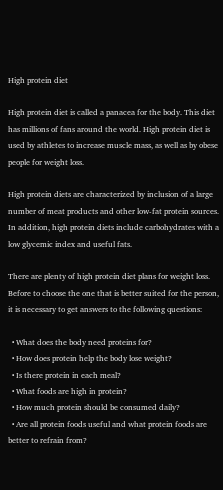High protein diet

High protein diet is called a panacea for the body. This diet has millions of fans around the world. High protein diet is used by athletes to increase muscle mass, as well as by obese people for weight loss.

High protein diets are characterized by inclusion of a large number of meat products and other low-fat protein sources. In addition, high protein diets include carbohydrates with a low glycemic index and useful fats.

There are plenty of high protein diet plans for weight loss. Before to choose the one that is better suited for the person, it is necessary to get answers to the following questions:

  • What does the body need proteins for?
  • How does protein help the body lose weight?
  • Is there protein in each meal?
  • What foods are high in protein?
  • How much protein should be consumed daily?
  • Are all protein foods useful and what protein foods are better to refrain from?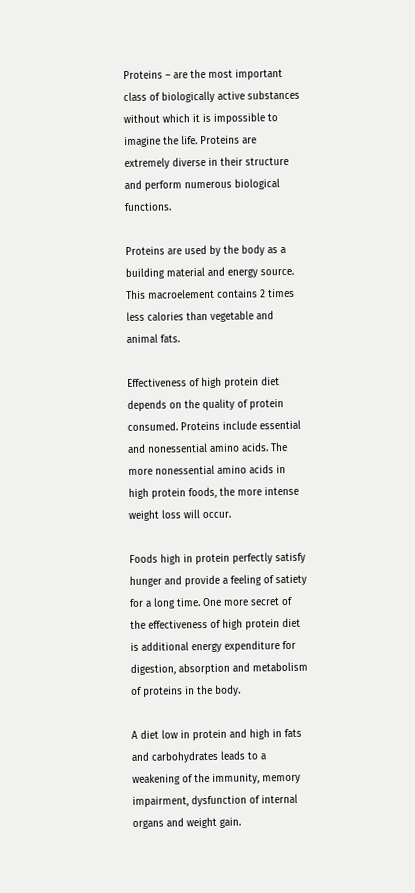Proteins – are the most important class of biologically active substances without which it is impossible to imagine the life. Proteins are extremely diverse in their structure and perform numerous biological functions.

Proteins are used by the body as a building material and energy source. This macroelement contains 2 times less calories than vegetable and animal fats.

Effectiveness of high protein diet depends on the quality of protein consumed. Proteins include essential and nonessential amino acids. The more nonessential amino acids in high protein foods, the more intense weight loss will occur.

Foods high in protein perfectly satisfy hunger and provide a feeling of satiety for a long time. One more secret of the effectiveness of high protein diet is additional energy expenditure for digestion, absorption and metabolism of proteins in the body.

A diet low in protein and high in fats and carbohydrates leads to a weakening of the immunity, memory impairment, dysfunction of internal organs and weight gain.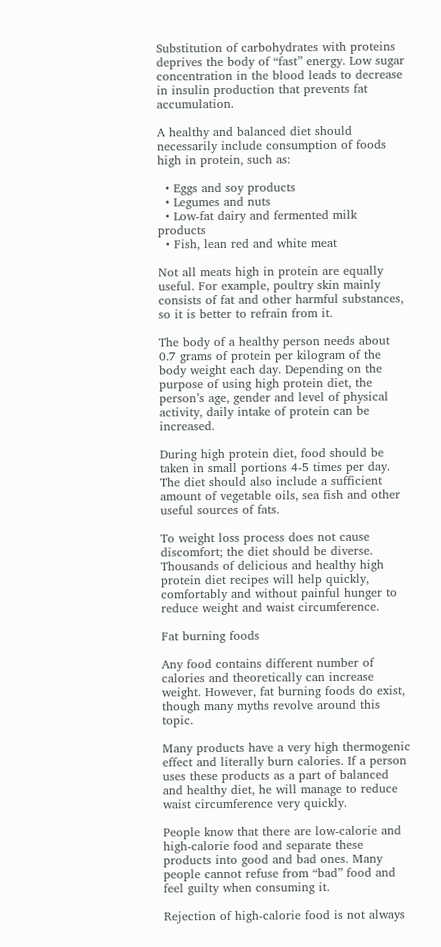Substitution of carbohydrates with proteins deprives the body of “fast” energy. Low sugar concentration in the blood leads to decrease in insulin production that prevents fat accumulation.

A healthy and balanced diet should necessarily include consumption of foods high in protein, such as:

  • Eggs and soy products
  • Legumes and nuts
  • Low-fat dairy and fermented milk products
  • Fish, lean red and white meat

Not all meats high in protein are equally useful. For example, poultry skin mainly consists of fat and other harmful substances, so it is better to refrain from it.

The body of a healthy person needs about 0.7 grams of protein per kilogram of the body weight each day. Depending on the purpose of using high protein diet, the person’s age, gender and level of physical activity, daily intake of protein can be increased.

During high protein diet, food should be taken in small portions 4-5 times per day. The diet should also include a sufficient amount of vegetable oils, sea fish and other useful sources of fats.

To weight loss process does not cause discomfort; the diet should be diverse. Thousands of delicious and healthy high protein diet recipes will help quickly, comfortably and without painful hunger to reduce weight and waist circumference.

Fat burning foods

Any food contains different number of calories and theoretically can increase weight. However, fat burning foods do exist, though many myths revolve around this topic.

Many products have a very high thermogenic effect and literally burn calories. If a person uses these products as a part of balanced and healthy diet, he will manage to reduce waist circumference very quickly.

People know that there are low-calorie and high-calorie food and separate these products into good and bad ones. Many people cannot refuse from “bad” food and feel guilty when consuming it.

Rejection of high-calorie food is not always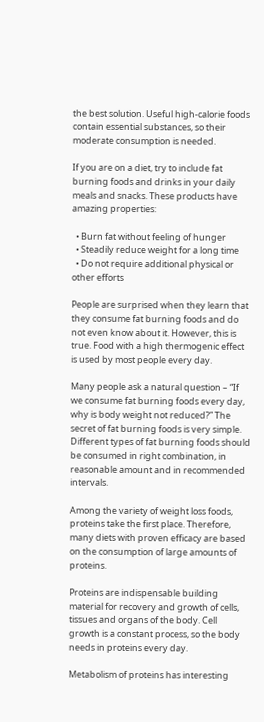the best solution. Useful high-calorie foods contain essential substances, so their moderate consumption is needed.

If you are on a diet, try to include fat burning foods and drinks in your daily meals and snacks. These products have amazing properties:

  • Burn fat without feeling of hunger
  • Steadily reduce weight for a long time
  • Do not require additional physical or other efforts

People are surprised when they learn that they consume fat burning foods and do not even know about it. However, this is true. Food with a high thermogenic effect is used by most people every day.

Many people ask a natural question – “If we consume fat burning foods every day, why is body weight not reduced?” The secret of fat burning foods is very simple. Different types of fat burning foods should be consumed in right combination, in reasonable amount and in recommended intervals.

Among the variety of weight loss foods, proteins take the first place. Therefore, many diets with proven efficacy are based on the consumption of large amounts of proteins.

Proteins are indispensable building material for recovery and growth of cells, tissues and organs of the body. Cell growth is a constant process, so the body needs in proteins every day.

Metabolism of proteins has interesting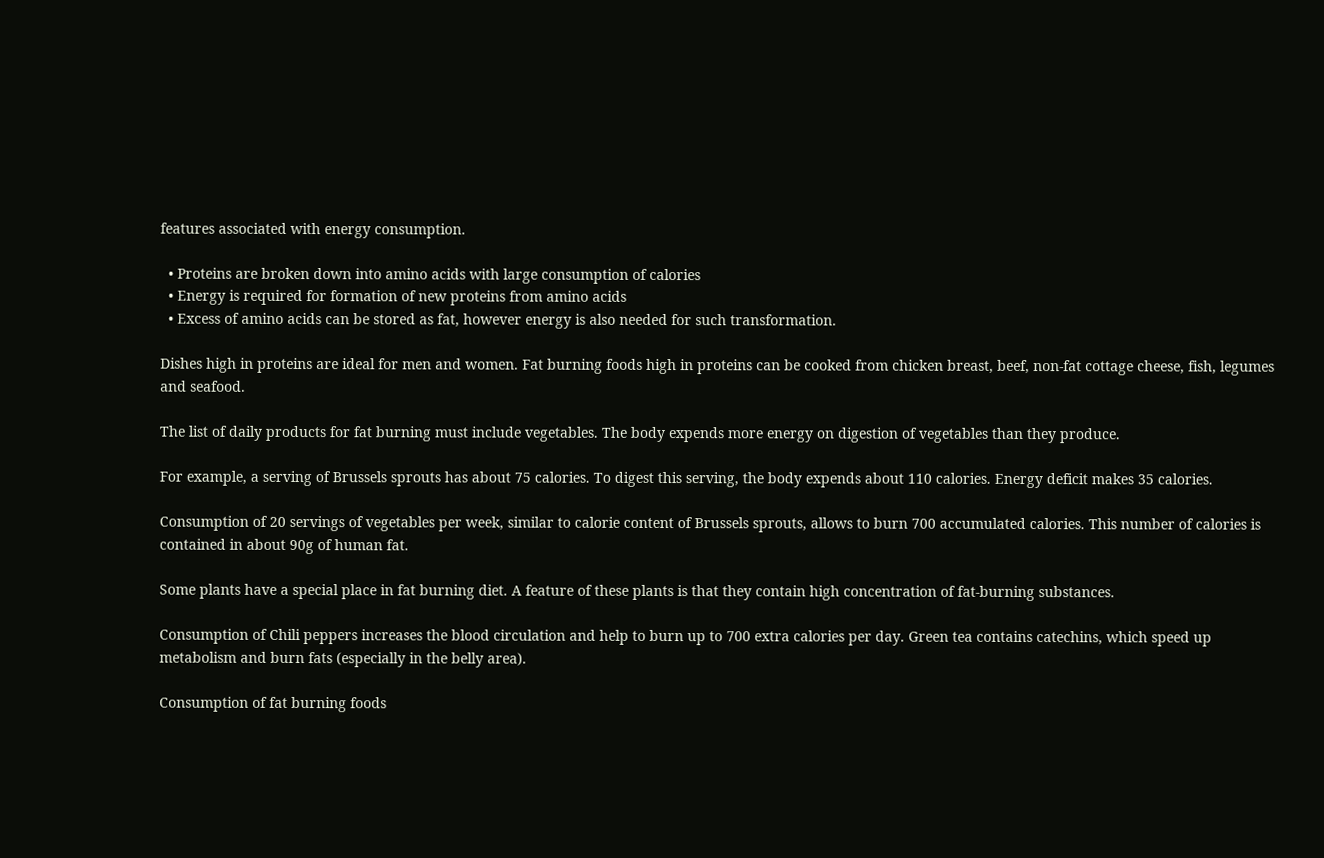features associated with energy consumption.

  • Proteins are broken down into amino acids with large consumption of calories
  • Energy is required for formation of new proteins from amino acids
  • Excess of amino acids can be stored as fat, however energy is also needed for such transformation.

Dishes high in proteins are ideal for men and women. Fat burning foods high in proteins can be cooked from chicken breast, beef, non-fat cottage cheese, fish, legumes and seafood.

The list of daily products for fat burning must include vegetables. The body expends more energy on digestion of vegetables than they produce.

For example, a serving of Brussels sprouts has about 75 calories. To digest this serving, the body expends about 110 calories. Energy deficit makes 35 calories.

Consumption of 20 servings of vegetables per week, similar to calorie content of Brussels sprouts, allows to burn 700 accumulated calories. This number of calories is contained in about 90g of human fat.

Some plants have a special place in fat burning diet. A feature of these plants is that they contain high concentration of fat-burning substances.

Consumption of Chili peppers increases the blood circulation and help to burn up to 700 extra calories per day. Green tea contains catechins, which speed up metabolism and burn fats (especially in the belly area).

Consumption of fat burning foods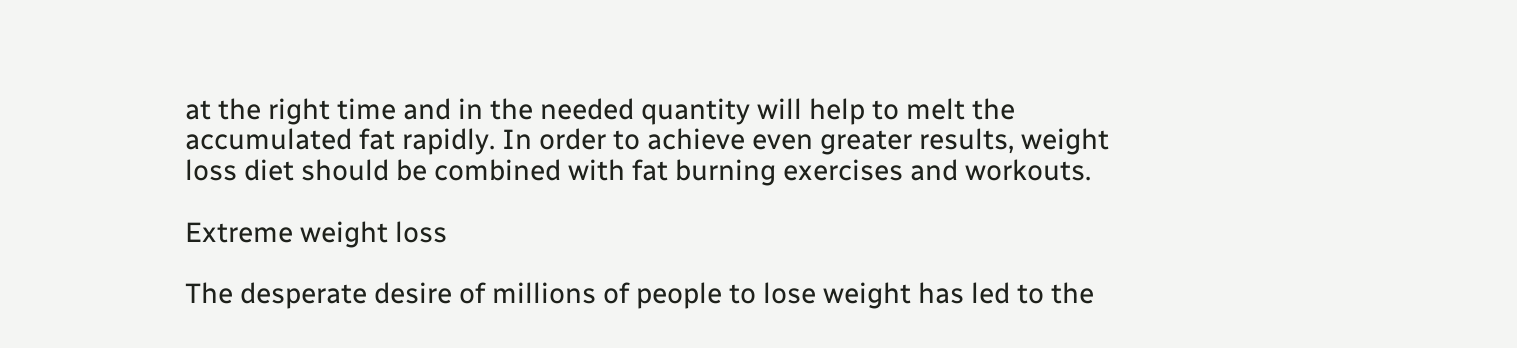at the right time and in the needed quantity will help to melt the accumulated fat rapidly. In order to achieve even greater results, weight loss diet should be combined with fat burning exercises and workouts.

Extreme weight loss

The desperate desire of millions of people to lose weight has led to the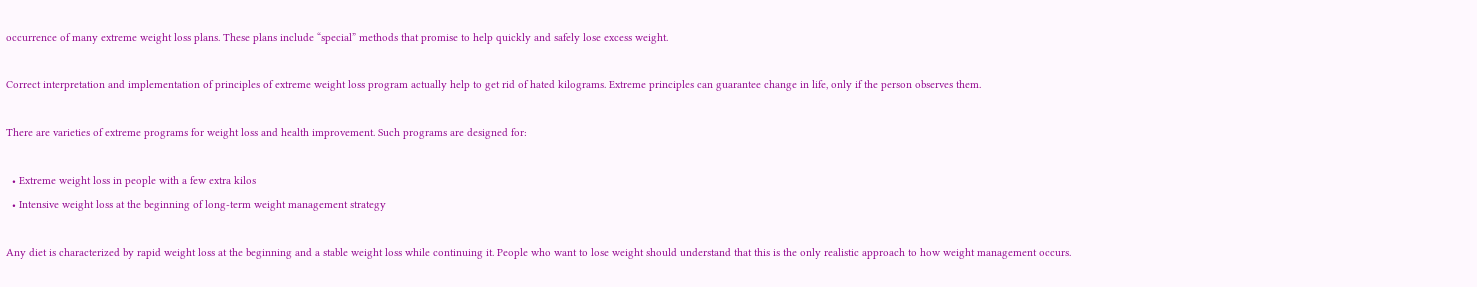occurrence of many extreme weight loss plans. These plans include “special” methods that promise to help quickly and safely lose excess weight.

Correct interpretation and implementation of principles of extreme weight loss program actually help to get rid of hated kilograms. Extreme principles can guarantee change in life, only if the person observes them.

There are varieties of extreme programs for weight loss and health improvement. Such programs are designed for:

  • Extreme weight loss in people with a few extra kilos
  • Intensive weight loss at the beginning of long-term weight management strategy

Any diet is characterized by rapid weight loss at the beginning and a stable weight loss while continuing it. People who want to lose weight should understand that this is the only realistic approach to how weight management occurs.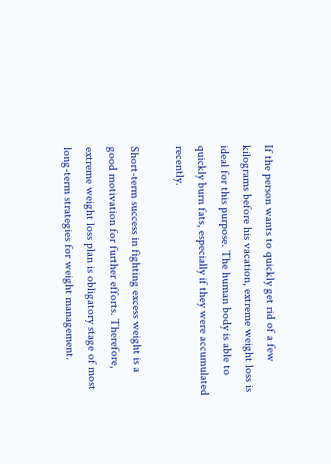If the person wants to quickly get rid of a few kilograms before his vacation, extreme weight loss is ideal for this purpose. The human body is able to quickly burn fats, especially if they were accumulated recently.

Short-term success in fighting excess weight is a good motivation for further efforts. Therefore, extreme weight loss plan is obligatory stage of most long-term strategies for weight management.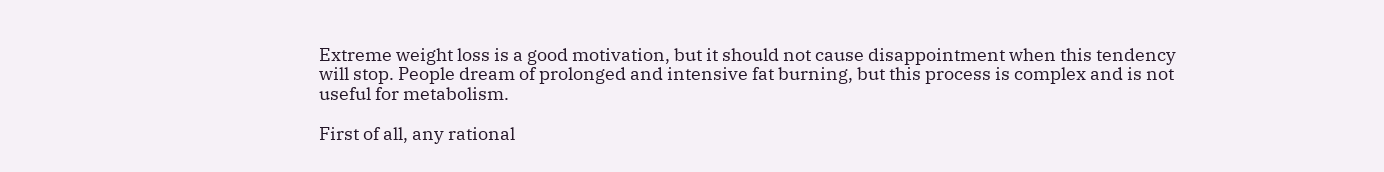Extreme weight loss is a good motivation, but it should not cause disappointment when this tendency will stop. People dream of prolonged and intensive fat burning, but this process is complex and is not useful for metabolism.

First of all, any rational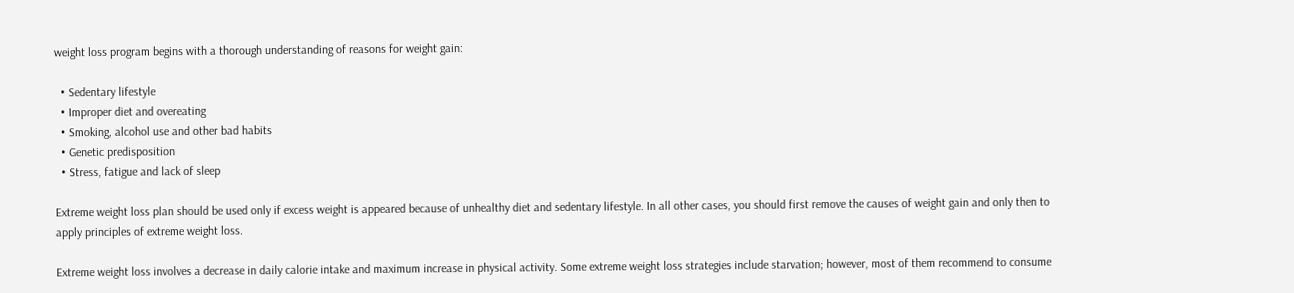weight loss program begins with a thorough understanding of reasons for weight gain:

  • Sedentary lifestyle
  • Improper diet and overeating
  • Smoking, alcohol use and other bad habits
  • Genetic predisposition
  • Stress, fatigue and lack of sleep

Extreme weight loss plan should be used only if excess weight is appeared because of unhealthy diet and sedentary lifestyle. In all other cases, you should first remove the causes of weight gain and only then to apply principles of extreme weight loss.

Extreme weight loss involves a decrease in daily calorie intake and maximum increase in physical activity. Some extreme weight loss strategies include starvation; however, most of them recommend to consume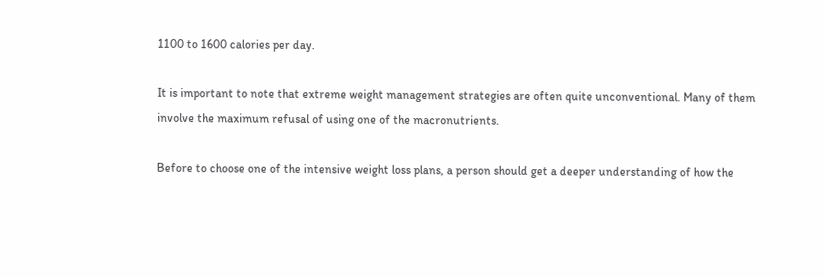1100 to 1600 calories per day.

It is important to note that extreme weight management strategies are often quite unconventional. Many of them involve the maximum refusal of using one of the macronutrients.

Before to choose one of the intensive weight loss plans, a person should get a deeper understanding of how the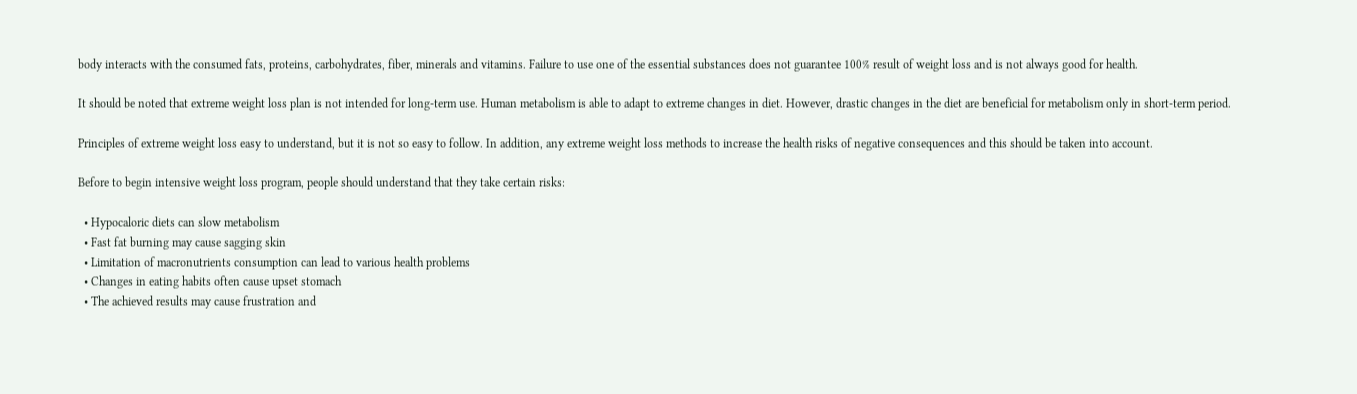body interacts with the consumed fats, proteins, carbohydrates, fiber, minerals and vitamins. Failure to use one of the essential substances does not guarantee 100% result of weight loss and is not always good for health.

It should be noted that extreme weight loss plan is not intended for long-term use. Human metabolism is able to adapt to extreme changes in diet. However, drastic changes in the diet are beneficial for metabolism only in short-term period.

Principles of extreme weight loss easy to understand, but it is not so easy to follow. In addition, any extreme weight loss methods to increase the health risks of negative consequences and this should be taken into account.

Before to begin intensive weight loss program, people should understand that they take certain risks:

  • Hypocaloric diets can slow metabolism
  • Fast fat burning may cause sagging skin
  • Limitation of macronutrients consumption can lead to various health problems
  • Changes in eating habits often cause upset stomach
  • The achieved results may cause frustration and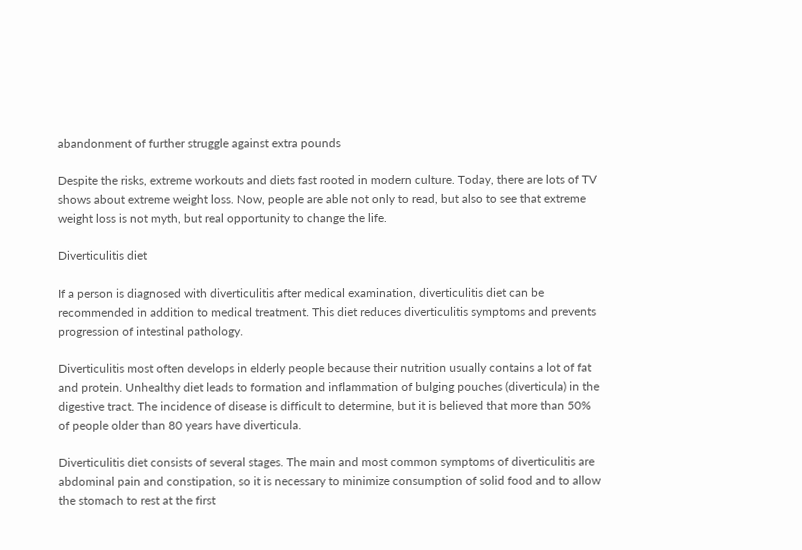abandonment of further struggle against extra pounds

Despite the risks, extreme workouts and diets fast rooted in modern culture. Today, there are lots of TV shows about extreme weight loss. Now, people are able not only to read, but also to see that extreme weight loss is not myth, but real opportunity to change the life.

Diverticulitis diet

If a person is diagnosed with diverticulitis after medical examination, diverticulitis diet can be recommended in addition to medical treatment. This diet reduces diverticulitis symptoms and prevents progression of intestinal pathology.

Diverticulitis most often develops in elderly people because their nutrition usually contains a lot of fat and protein. Unhealthy diet leads to formation and inflammation of bulging pouches (diverticula) in the digestive tract. The incidence of disease is difficult to determine, but it is believed that more than 50% of people older than 80 years have diverticula.

Diverticulitis diet consists of several stages. The main and most common symptoms of diverticulitis are abdominal pain and constipation, so it is necessary to minimize consumption of solid food and to allow the stomach to rest at the first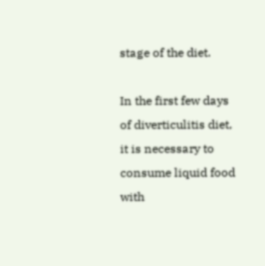stage of the diet.

In the first few days of diverticulitis diet, it is necessary to consume liquid food with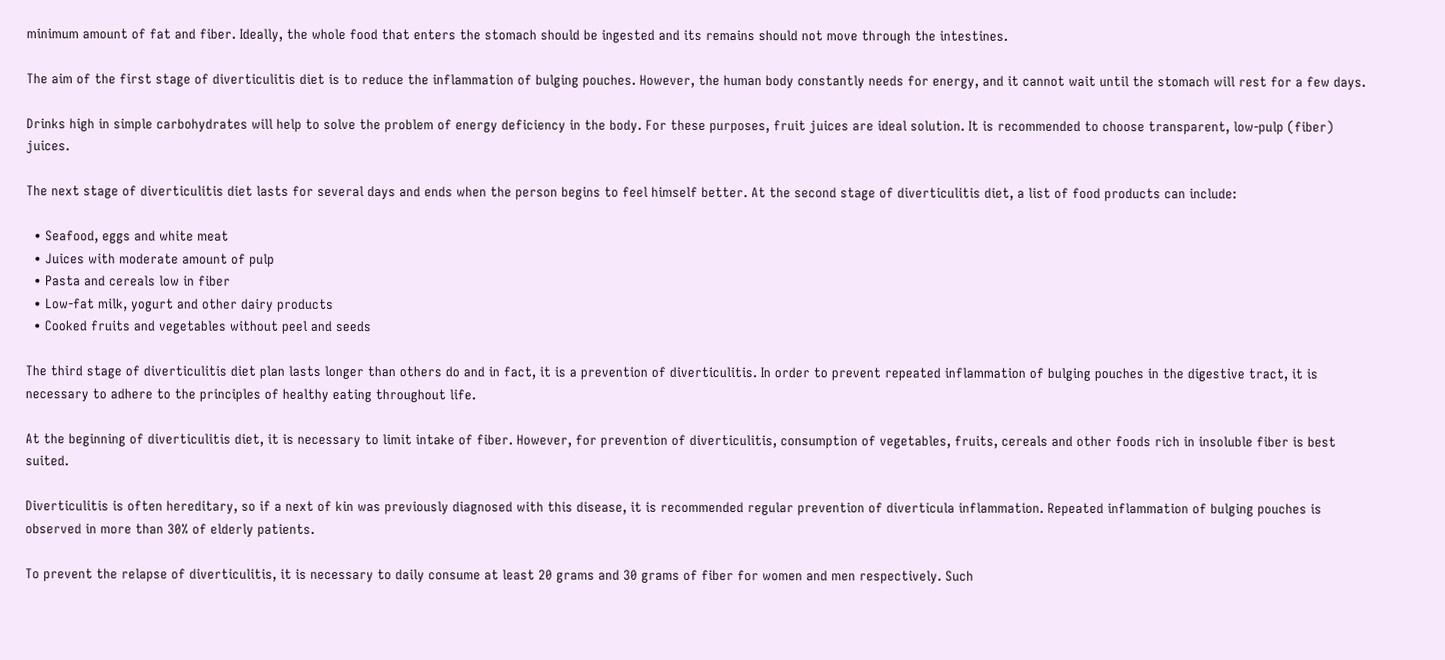minimum amount of fat and fiber. Ideally, the whole food that enters the stomach should be ingested and its remains should not move through the intestines.

The aim of the first stage of diverticulitis diet is to reduce the inflammation of bulging pouches. However, the human body constantly needs for energy, and it cannot wait until the stomach will rest for a few days.

Drinks high in simple carbohydrates will help to solve the problem of energy deficiency in the body. For these purposes, fruit juices are ideal solution. It is recommended to choose transparent, low-pulp (fiber) juices.

The next stage of diverticulitis diet lasts for several days and ends when the person begins to feel himself better. At the second stage of diverticulitis diet, a list of food products can include:

  • Seafood, eggs and white meat
  • Juices with moderate amount of pulp
  • Pasta and cereals low in fiber
  • Low-fat milk, yogurt and other dairy products
  • Cooked fruits and vegetables without peel and seeds

The third stage of diverticulitis diet plan lasts longer than others do and in fact, it is a prevention of diverticulitis. In order to prevent repeated inflammation of bulging pouches in the digestive tract, it is necessary to adhere to the principles of healthy eating throughout life.

At the beginning of diverticulitis diet, it is necessary to limit intake of fiber. However, for prevention of diverticulitis, consumption of vegetables, fruits, cereals and other foods rich in insoluble fiber is best suited.

Diverticulitis is often hereditary, so if a next of kin was previously diagnosed with this disease, it is recommended regular prevention of diverticula inflammation. Repeated inflammation of bulging pouches is observed in more than 30% of elderly patients.

To prevent the relapse of diverticulitis, it is necessary to daily consume at least 20 grams and 30 grams of fiber for women and men respectively. Such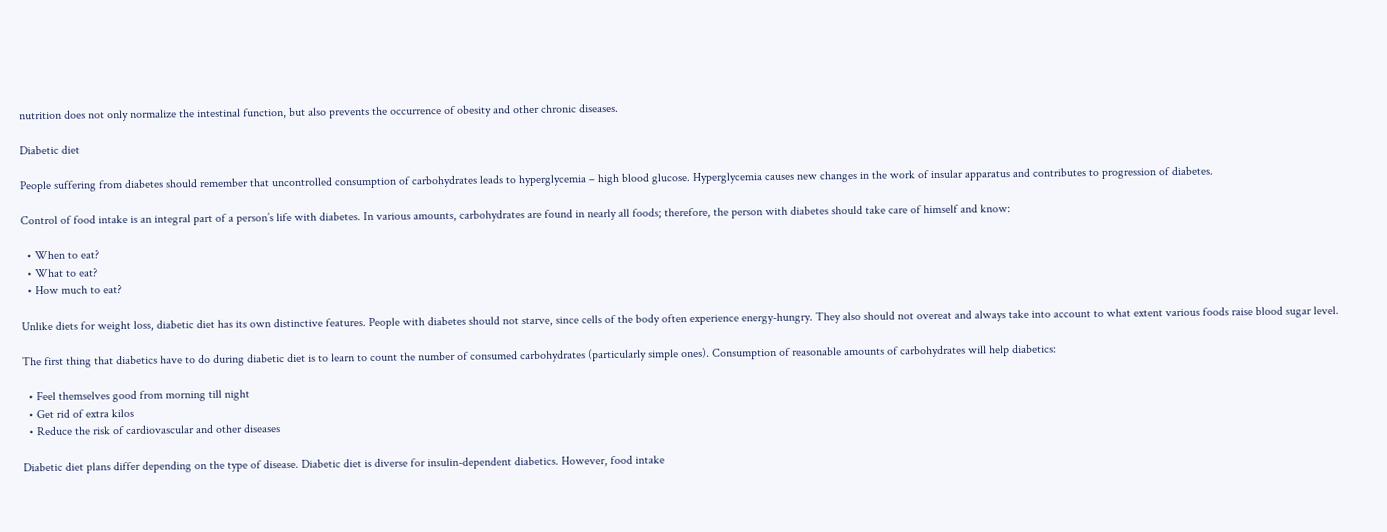nutrition does not only normalize the intestinal function, but also prevents the occurrence of obesity and other chronic diseases.

Diabetic diet

People suffering from diabetes should remember that uncontrolled consumption of carbohydrates leads to hyperglycemia – high blood glucose. Hyperglycemia causes new changes in the work of insular apparatus and contributes to progression of diabetes.

Control of food intake is an integral part of a person’s life with diabetes. In various amounts, carbohydrates are found in nearly all foods; therefore, the person with diabetes should take care of himself and know:

  • When to eat?
  • What to eat?
  • How much to eat?

Unlike diets for weight loss, diabetic diet has its own distinctive features. People with diabetes should not starve, since cells of the body often experience energy-hungry. They also should not overeat and always take into account to what extent various foods raise blood sugar level.

The first thing that diabetics have to do during diabetic diet is to learn to count the number of consumed carbohydrates (particularly simple ones). Consumption of reasonable amounts of carbohydrates will help diabetics:

  • Feel themselves good from morning till night
  • Get rid of extra kilos
  • Reduce the risk of cardiovascular and other diseases

Diabetic diet plans differ depending on the type of disease. Diabetic diet is diverse for insulin-dependent diabetics. However, food intake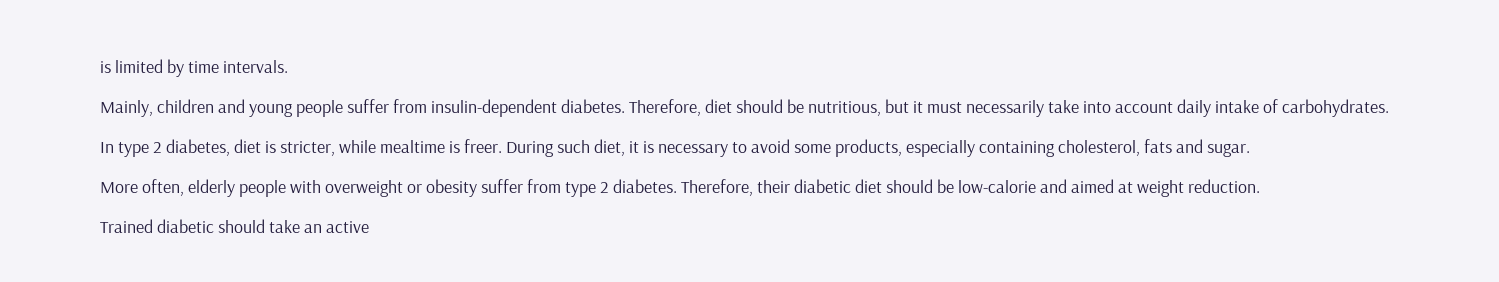is limited by time intervals.

Mainly, children and young people suffer from insulin-dependent diabetes. Therefore, diet should be nutritious, but it must necessarily take into account daily intake of carbohydrates.

In type 2 diabetes, diet is stricter, while mealtime is freer. During such diet, it is necessary to avoid some products, especially containing cholesterol, fats and sugar.

More often, elderly people with overweight or obesity suffer from type 2 diabetes. Therefore, their diabetic diet should be low-calorie and aimed at weight reduction.

Trained diabetic should take an active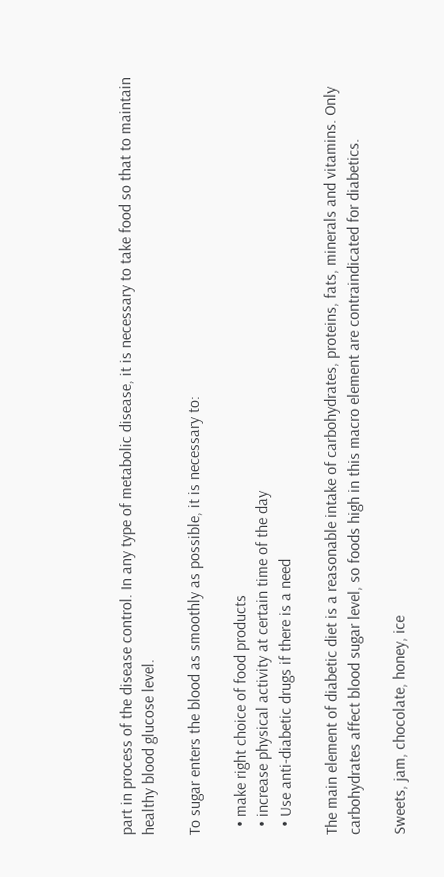part in process of the disease control. In any type of metabolic disease, it is necessary to take food so that to maintain healthy blood glucose level.

To sugar enters the blood as smoothly as possible, it is necessary to:

  • make right choice of food products
  • increase physical activity at certain time of the day
  • Use anti-diabetic drugs if there is a need

The main element of diabetic diet is a reasonable intake of carbohydrates, proteins, fats, minerals and vitamins. Only carbohydrates affect blood sugar level, so foods high in this macro element are contraindicated for diabetics.

Sweets, jam, chocolate, honey, ice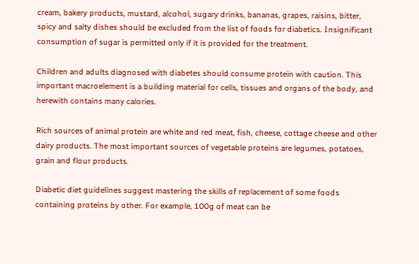cream, bakery products, mustard, alcohol, sugary drinks, bananas, grapes, raisins, bitter, spicy and salty dishes should be excluded from the list of foods for diabetics. Insignificant consumption of sugar is permitted only if it is provided for the treatment.

Children and adults diagnosed with diabetes should consume protein with caution. This important macroelement is a building material for cells, tissues and organs of the body, and herewith contains many calories.

Rich sources of animal protein are white and red meat, fish, cheese, cottage cheese and other dairy products. The most important sources of vegetable proteins are legumes, potatoes, grain and flour products.

Diabetic diet guidelines suggest mastering the skills of replacement of some foods containing proteins by other. For example, 100g of meat can be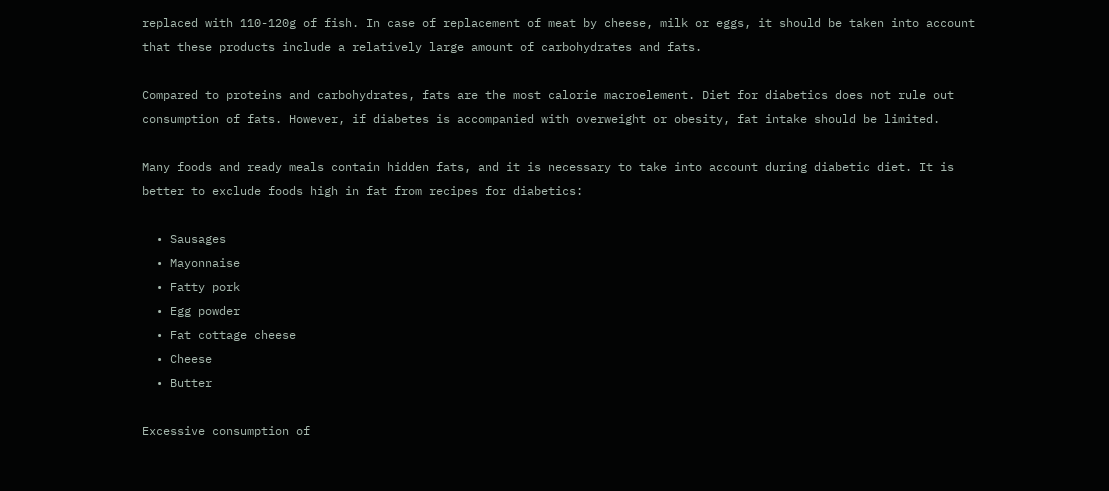replaced with 110-120g of fish. In case of replacement of meat by cheese, milk or eggs, it should be taken into account that these products include a relatively large amount of carbohydrates and fats.

Compared to proteins and carbohydrates, fats are the most calorie macroelement. Diet for diabetics does not rule out consumption of fats. However, if diabetes is accompanied with overweight or obesity, fat intake should be limited.

Many foods and ready meals contain hidden fats, and it is necessary to take into account during diabetic diet. It is better to exclude foods high in fat from recipes for diabetics:

  • Sausages
  • Mayonnaise
  • Fatty pork
  • Egg powder
  • Fat cottage cheese
  • Cheese
  • Butter

Excessive consumption of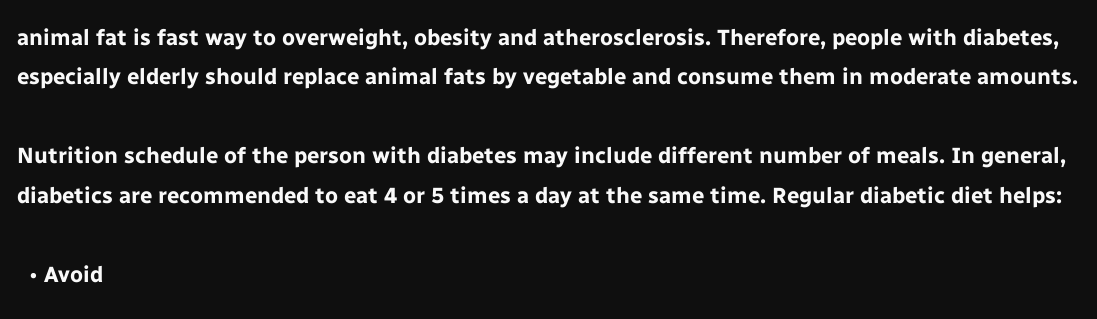animal fat is fast way to overweight, obesity and atherosclerosis. Therefore, people with diabetes, especially elderly should replace animal fats by vegetable and consume them in moderate amounts.

Nutrition schedule of the person with diabetes may include different number of meals. In general, diabetics are recommended to eat 4 or 5 times a day at the same time. Regular diabetic diet helps:

  • Avoid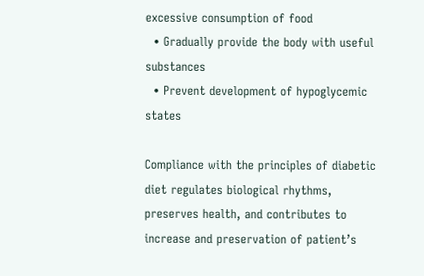excessive consumption of food
  • Gradually provide the body with useful substances
  • Prevent development of hypoglycemic states

Compliance with the principles of diabetic diet regulates biological rhythms, preserves health, and contributes to increase and preservation of patient’s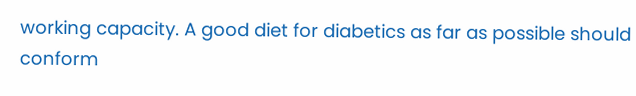working capacity. A good diet for diabetics as far as possible should conform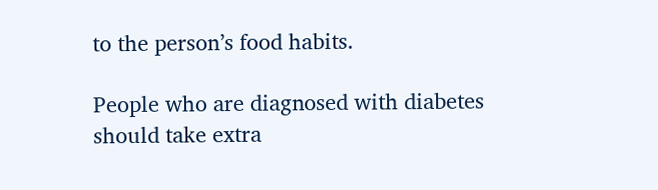to the person’s food habits.

People who are diagnosed with diabetes should take extra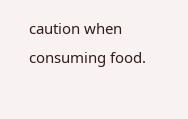caution when consuming food.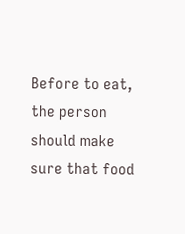Before to eat, the person should make sure that food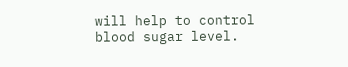will help to control blood sugar level.